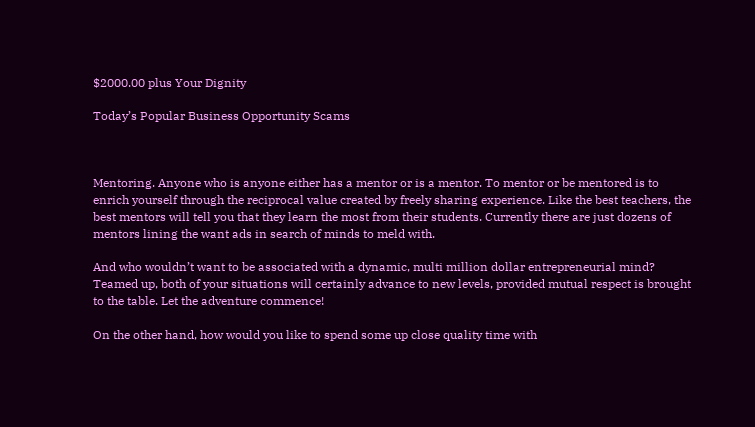$2000.00 plus Your Dignity

Today’s Popular Business Opportunity Scams



Mentoring. Anyone who is anyone either has a mentor or is a mentor. To mentor or be mentored is to enrich yourself through the reciprocal value created by freely sharing experience. Like the best teachers, the best mentors will tell you that they learn the most from their students. Currently there are just dozens of mentors lining the want ads in search of minds to meld with.

And who wouldn’t want to be associated with a dynamic, multi million dollar entrepreneurial mind? Teamed up, both of your situations will certainly advance to new levels, provided mutual respect is brought to the table. Let the adventure commence!

On the other hand, how would you like to spend some up close quality time with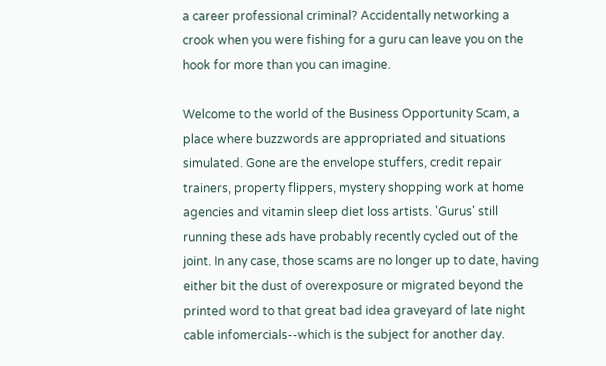a career professional criminal? Accidentally networking a crook when you were fishing for a guru can leave you on the hook for more than you can imagine.

Welcome to the world of the Business Opportunity Scam, a place where buzzwords are appropriated and situations simulated. Gone are the envelope stuffers, credit repair trainers, property flippers, mystery shopping work at home agencies and vitamin sleep diet loss artists. 'Gurus' still running these ads have probably recently cycled out of the joint. In any case, those scams are no longer up to date, having either bit the dust of overexposure or migrated beyond the printed word to that great bad idea graveyard of late night cable infomercials--which is the subject for another day.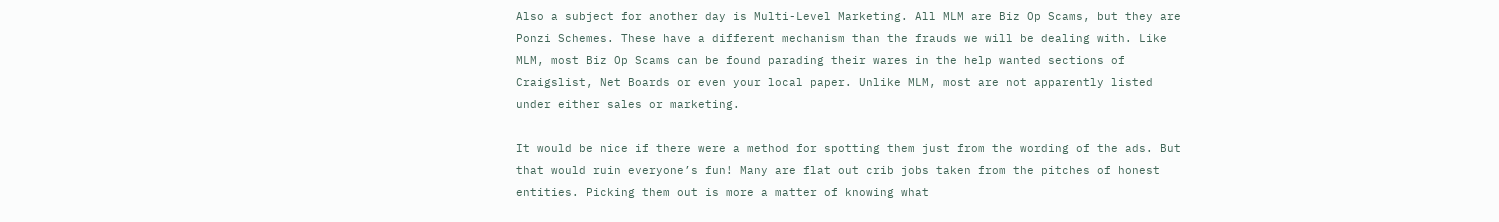Also a subject for another day is Multi-Level Marketing. All MLM are Biz Op Scams, but they are Ponzi Schemes. These have a different mechanism than the frauds we will be dealing with. Like MLM, most Biz Op Scams can be found parading their wares in the help wanted sections of Craigslist, Net Boards or even your local paper. Unlike MLM, most are not apparently listed under either sales or marketing.

It would be nice if there were a method for spotting them just from the wording of the ads. But that would ruin everyone’s fun! Many are flat out crib jobs taken from the pitches of honest entities. Picking them out is more a matter of knowing what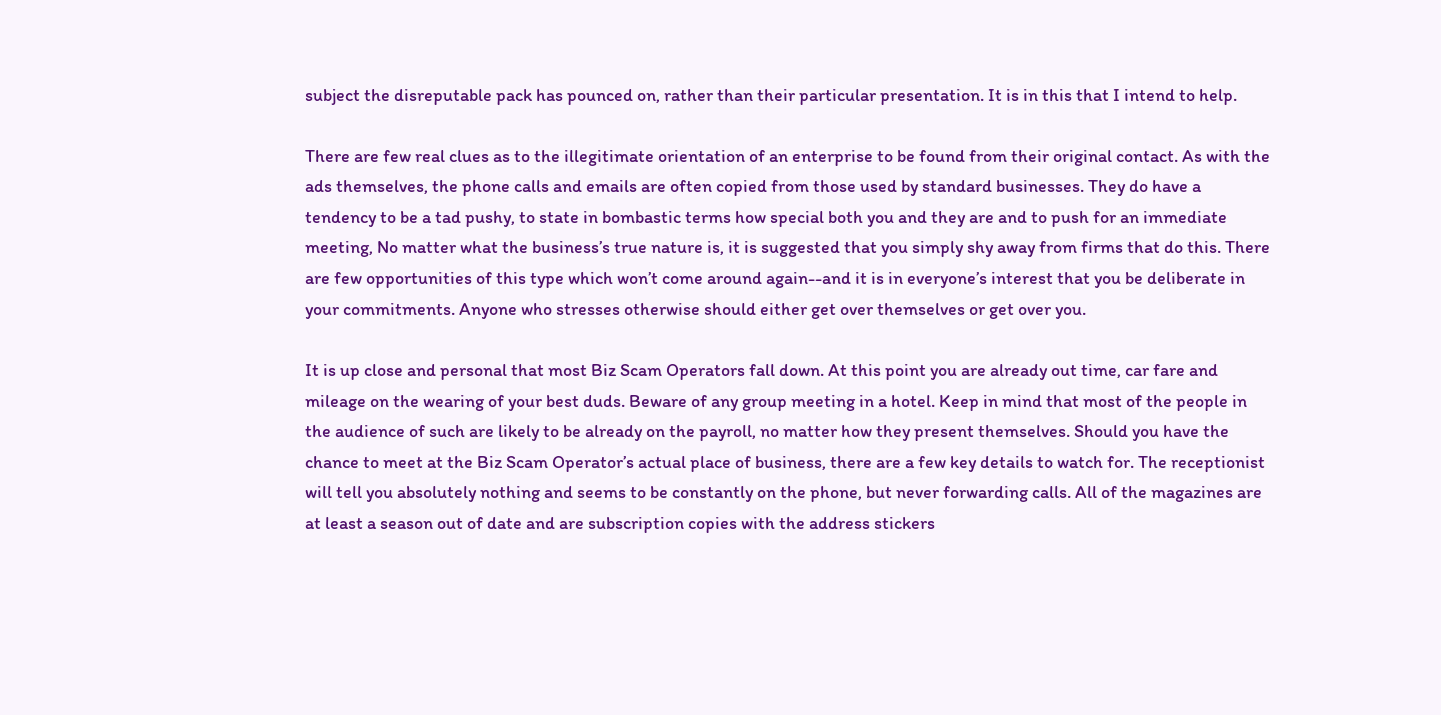subject the disreputable pack has pounced on, rather than their particular presentation. It is in this that I intend to help.

There are few real clues as to the illegitimate orientation of an enterprise to be found from their original contact. As with the ads themselves, the phone calls and emails are often copied from those used by standard businesses. They do have a tendency to be a tad pushy, to state in bombastic terms how special both you and they are and to push for an immediate meeting, No matter what the business’s true nature is, it is suggested that you simply shy away from firms that do this. There are few opportunities of this type which won’t come around again--and it is in everyone’s interest that you be deliberate in your commitments. Anyone who stresses otherwise should either get over themselves or get over you.

It is up close and personal that most Biz Scam Operators fall down. At this point you are already out time, car fare and mileage on the wearing of your best duds. Beware of any group meeting in a hotel. Keep in mind that most of the people in the audience of such are likely to be already on the payroll, no matter how they present themselves. Should you have the chance to meet at the Biz Scam Operator’s actual place of business, there are a few key details to watch for. The receptionist will tell you absolutely nothing and seems to be constantly on the phone, but never forwarding calls. All of the magazines are at least a season out of date and are subscription copies with the address stickers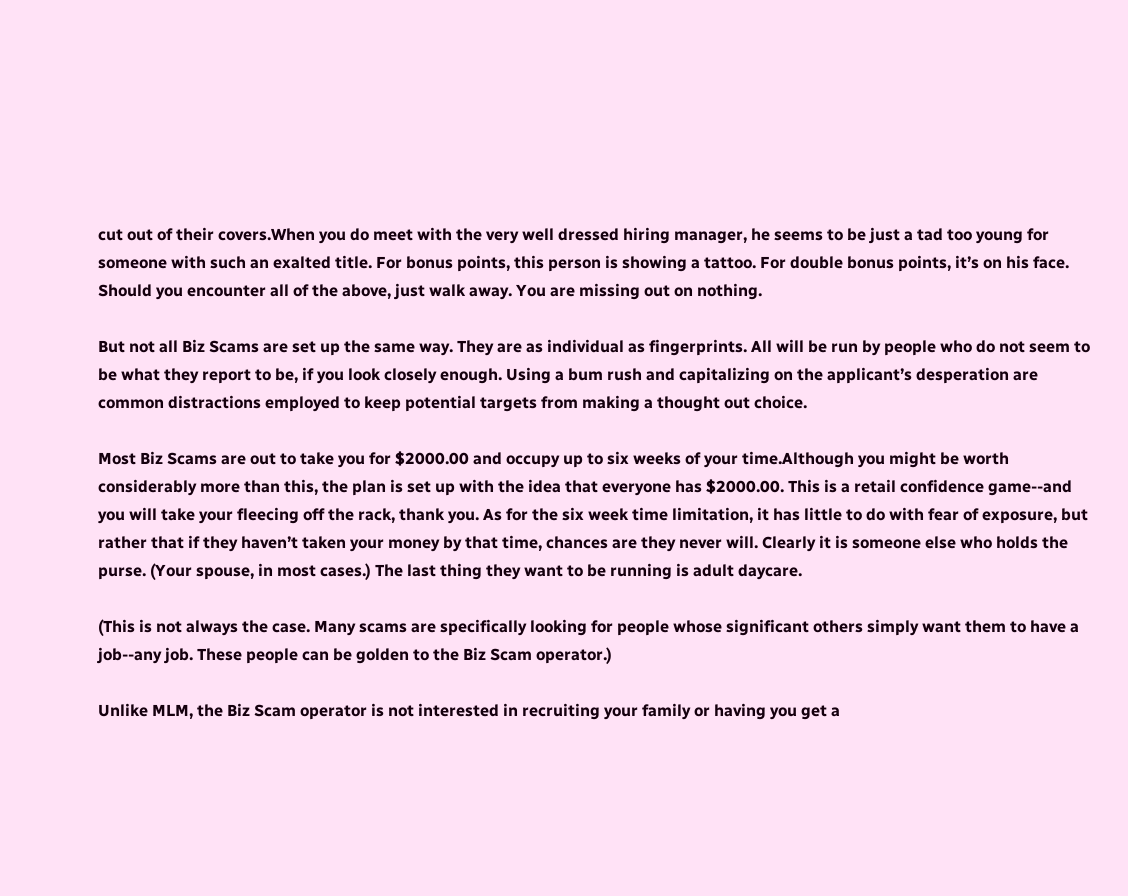cut out of their covers.When you do meet with the very well dressed hiring manager, he seems to be just a tad too young for someone with such an exalted title. For bonus points, this person is showing a tattoo. For double bonus points, it’s on his face. Should you encounter all of the above, just walk away. You are missing out on nothing.

But not all Biz Scams are set up the same way. They are as individual as fingerprints. All will be run by people who do not seem to be what they report to be, if you look closely enough. Using a bum rush and capitalizing on the applicant’s desperation are common distractions employed to keep potential targets from making a thought out choice.

Most Biz Scams are out to take you for $2000.00 and occupy up to six weeks of your time.Although you might be worth considerably more than this, the plan is set up with the idea that everyone has $2000.00. This is a retail confidence game--and you will take your fleecing off the rack, thank you. As for the six week time limitation, it has little to do with fear of exposure, but rather that if they haven’t taken your money by that time, chances are they never will. Clearly it is someone else who holds the purse. (Your spouse, in most cases.) The last thing they want to be running is adult daycare.

(This is not always the case. Many scams are specifically looking for people whose significant others simply want them to have a job--any job. These people can be golden to the Biz Scam operator.)

Unlike MLM, the Biz Scam operator is not interested in recruiting your family or having you get a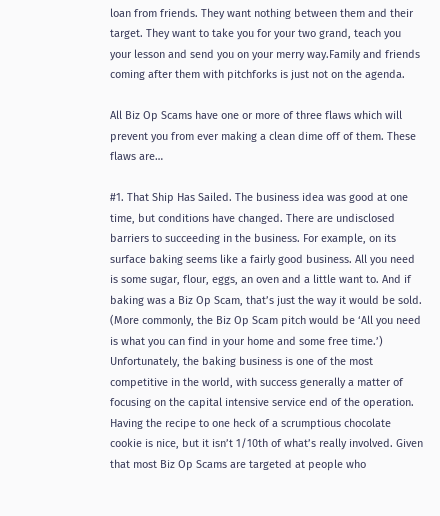loan from friends. They want nothing between them and their target. They want to take you for your two grand, teach you your lesson and send you on your merry way.Family and friends coming after them with pitchforks is just not on the agenda.

All Biz Op Scams have one or more of three flaws which will prevent you from ever making a clean dime off of them. These flaws are…

#1. That Ship Has Sailed. The business idea was good at one time, but conditions have changed. There are undisclosed barriers to succeeding in the business. For example, on its surface baking seems like a fairly good business. All you need is some sugar, flour, eggs, an oven and a little want to. And if baking was a Biz Op Scam, that’s just the way it would be sold. (More commonly, the Biz Op Scam pitch would be ‘All you need is what you can find in your home and some free time.’) Unfortunately, the baking business is one of the most competitive in the world, with success generally a matter of focusing on the capital intensive service end of the operation. Having the recipe to one heck of a scrumptious chocolate cookie is nice, but it isn’t 1/10th of what’s really involved. Given that most Biz Op Scams are targeted at people who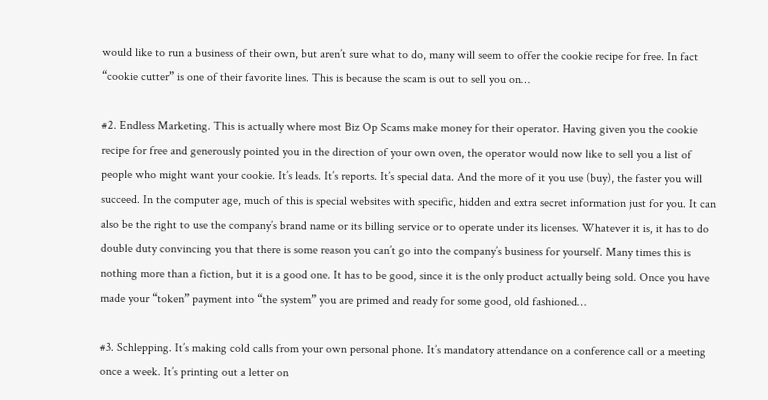would like to run a business of their own, but aren’t sure what to do, many will seem to offer the cookie recipe for free. In fact “cookie cutter” is one of their favorite lines. This is because the scam is out to sell you on…

#2. Endless Marketing. This is actually where most Biz Op Scams make money for their operator. Having given you the cookie recipe for free and generously pointed you in the direction of your own oven, the operator would now like to sell you a list of people who might want your cookie. It’s leads. It’s reports. It’s special data. And the more of it you use (buy), the faster you will succeed. In the computer age, much of this is special websites with specific, hidden and extra secret information just for you. It can also be the right to use the company’s brand name or its billing service or to operate under its licenses. Whatever it is, it has to do double duty convincing you that there is some reason you can’t go into the company’s business for yourself. Many times this is nothing more than a fiction, but it is a good one. It has to be good, since it is the only product actually being sold. Once you have made your “token” payment into “the system” you are primed and ready for some good, old fashioned…

#3. Schlepping. It’s making cold calls from your own personal phone. It’s mandatory attendance on a conference call or a meeting once a week. It’s printing out a letter on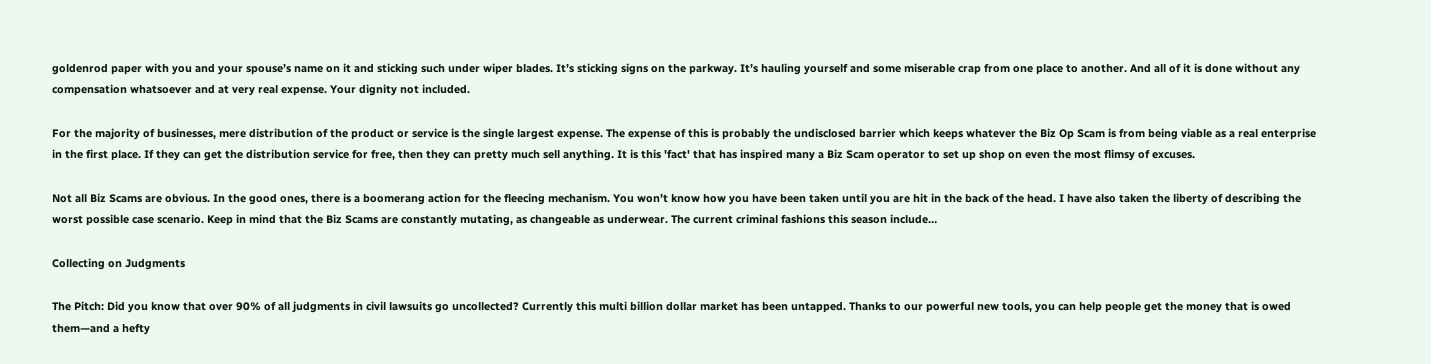goldenrod paper with you and your spouse’s name on it and sticking such under wiper blades. It’s sticking signs on the parkway. It’s hauling yourself and some miserable crap from one place to another. And all of it is done without any compensation whatsoever and at very real expense. Your dignity not included.

For the majority of businesses, mere distribution of the product or service is the single largest expense. The expense of this is probably the undisclosed barrier which keeps whatever the Biz Op Scam is from being viable as a real enterprise in the first place. If they can get the distribution service for free, then they can pretty much sell anything. It is this 'fact' that has inspired many a Biz Scam operator to set up shop on even the most flimsy of excuses.

Not all Biz Scams are obvious. In the good ones, there is a boomerang action for the fleecing mechanism. You won’t know how you have been taken until you are hit in the back of the head. I have also taken the liberty of describing the worst possible case scenario. Keep in mind that the Biz Scams are constantly mutating, as changeable as underwear. The current criminal fashions this season include…

Collecting on Judgments

The Pitch: Did you know that over 90% of all judgments in civil lawsuits go uncollected? Currently this multi billion dollar market has been untapped. Thanks to our powerful new tools, you can help people get the money that is owed them—and a hefty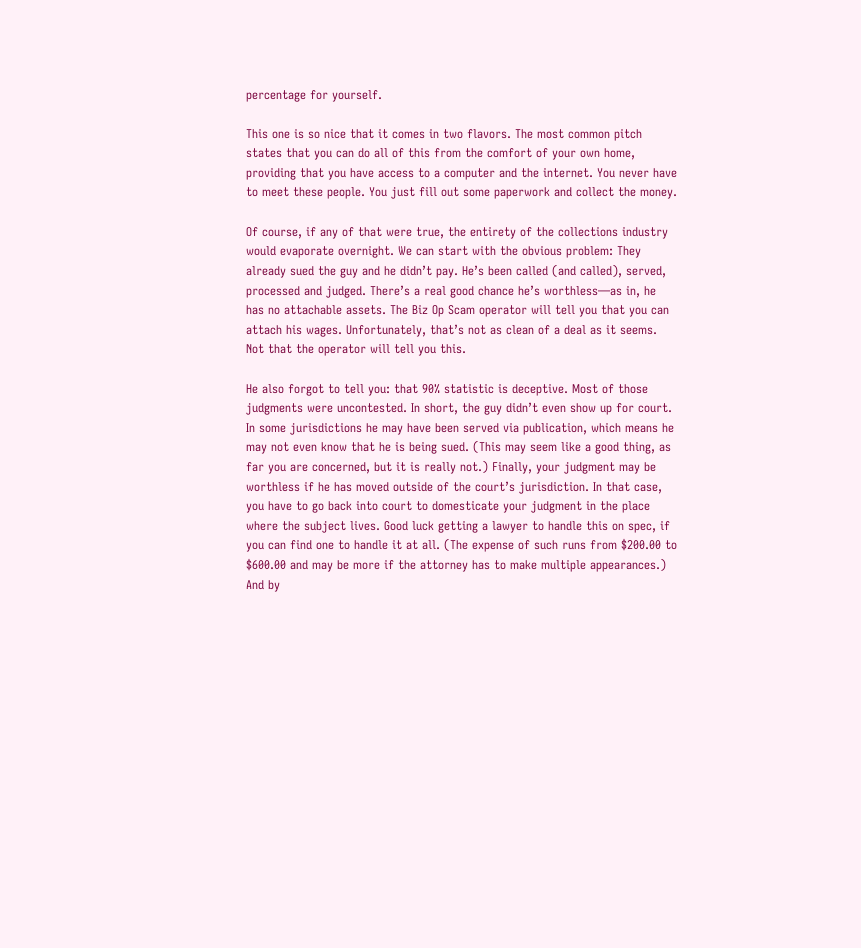percentage for yourself.

This one is so nice that it comes in two flavors. The most common pitch states that you can do all of this from the comfort of your own home, providing that you have access to a computer and the internet. You never have to meet these people. You just fill out some paperwork and collect the money.

Of course, if any of that were true, the entirety of the collections industry would evaporate overnight. We can start with the obvious problem: They already sued the guy and he didn’t pay. He’s been called (and called), served, processed and judged. There’s a real good chance he’s worthless—as in, he has no attachable assets. The Biz Op Scam operator will tell you that you can attach his wages. Unfortunately, that’s not as clean of a deal as it seems. Not that the operator will tell you this.

He also forgot to tell you: that 90% statistic is deceptive. Most of those judgments were uncontested. In short, the guy didn’t even show up for court. In some jurisdictions he may have been served via publication, which means he may not even know that he is being sued. (This may seem like a good thing, as far you are concerned, but it is really not.) Finally, your judgment may be worthless if he has moved outside of the court’s jurisdiction. In that case, you have to go back into court to domesticate your judgment in the place where the subject lives. Good luck getting a lawyer to handle this on spec, if you can find one to handle it at all. (The expense of such runs from $200.00 to $600.00 and may be more if the attorney has to make multiple appearances.) And by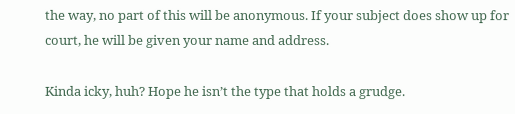the way, no part of this will be anonymous. If your subject does show up for court, he will be given your name and address.

Kinda icky, huh? Hope he isn’t the type that holds a grudge.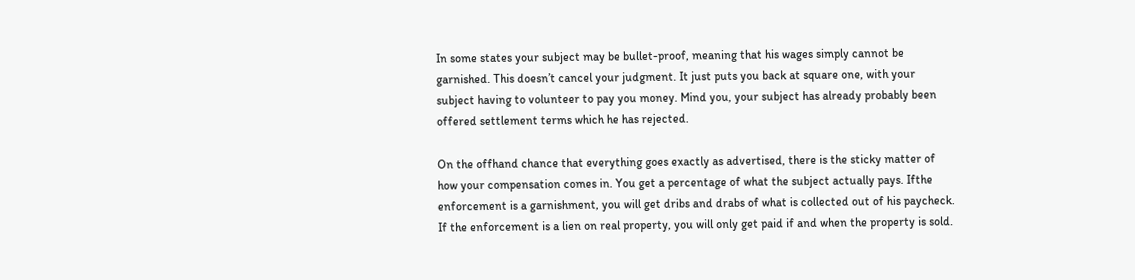In some states your subject may be bullet-proof, meaning that his wages simply cannot be garnished. This doesn’t cancel your judgment. It just puts you back at square one, with your subject having to volunteer to pay you money. Mind you, your subject has already probably been offered settlement terms which he has rejected.

On the offhand chance that everything goes exactly as advertised, there is the sticky matter of how your compensation comes in. You get a percentage of what the subject actually pays. Ifthe enforcement is a garnishment, you will get dribs and drabs of what is collected out of his paycheck. If the enforcement is a lien on real property, you will only get paid if and when the property is sold.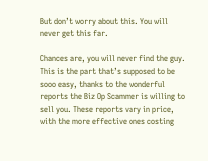But don’t worry about this. You will never get this far.

Chances are, you will never find the guy. This is the part that’s supposed to be sooo easy, thanks to the wonderful reports the Biz Op Scammer is willing to sell you. These reports vary in price, with the more effective ones costing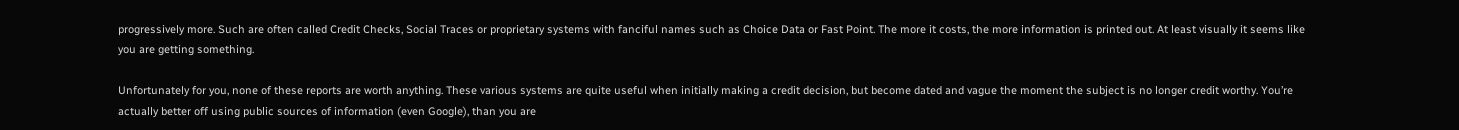progressively more. Such are often called Credit Checks, Social Traces or proprietary systems with fanciful names such as Choice Data or Fast Point. The more it costs, the more information is printed out. At least visually it seems like you are getting something.

Unfortunately for you, none of these reports are worth anything. These various systems are quite useful when initially making a credit decision, but become dated and vague the moment the subject is no longer credit worthy. You’re actually better off using public sources of information (even Google), than you are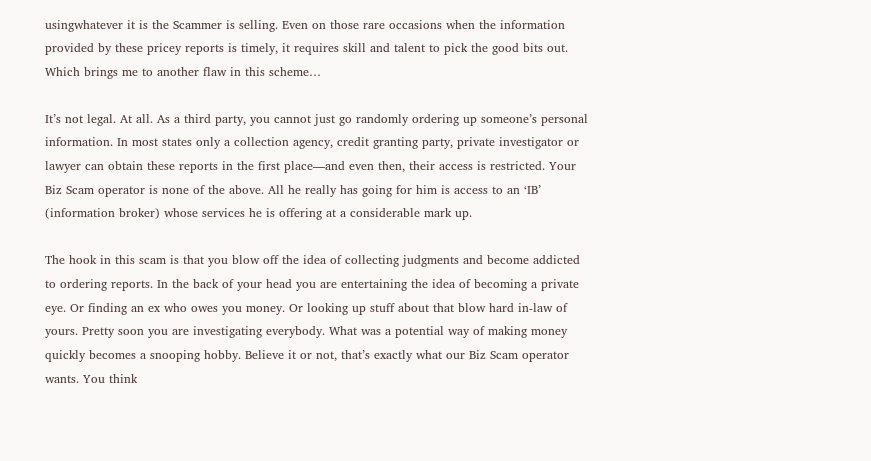usingwhatever it is the Scammer is selling. Even on those rare occasions when the information provided by these pricey reports is timely, it requires skill and talent to pick the good bits out. Which brings me to another flaw in this scheme…

It’s not legal. At all. As a third party, you cannot just go randomly ordering up someone’s personal information. In most states only a collection agency, credit granting party, private investigator or lawyer can obtain these reports in the first place—and even then, their access is restricted. Your Biz Scam operator is none of the above. All he really has going for him is access to an ‘IB’ (information broker) whose services he is offering at a considerable mark up.

The hook in this scam is that you blow off the idea of collecting judgments and become addicted to ordering reports. In the back of your head you are entertaining the idea of becoming a private eye. Or finding an ex who owes you money. Or looking up stuff about that blow hard in-law of yours. Pretty soon you are investigating everybody. What was a potential way of making money quickly becomes a snooping hobby. Believe it or not, that’s exactly what our Biz Scam operator wants. You think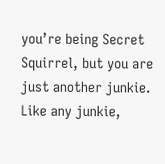you’re being Secret Squirrel, but you are just another junkie. Like any junkie,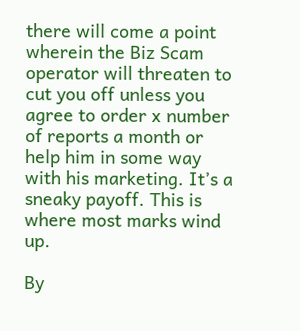there will come a point wherein the Biz Scam operator will threaten to cut you off unless you agree to order x number of reports a month or help him in some way with his marketing. It’s a sneaky payoff. This is where most marks wind up.

By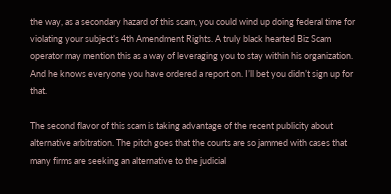the way, as a secondary hazard of this scam, you could wind up doing federal time for violating your subject’s 4th Amendment Rights. A truly black hearted Biz Scam operator may mention this as a way of leveraging you to stay within his organization. And he knows everyone you have ordered a report on. I’ll bet you didn’t sign up for that.

The second flavor of this scam is taking advantage of the recent publicity about alternative arbitration. The pitch goes that the courts are so jammed with cases that many firms are seeking an alternative to the judicial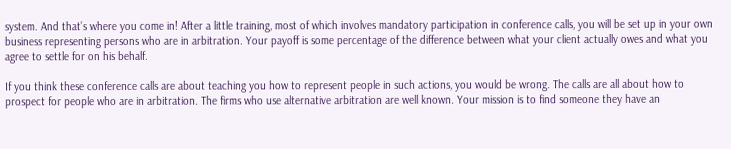system. And that’s where you come in! After a little training, most of which involves mandatory participation in conference calls, you will be set up in your own business representing persons who are in arbitration. Your payoff is some percentage of the difference between what your client actually owes and what you agree to settle for on his behalf.

If you think these conference calls are about teaching you how to represent people in such actions, you would be wrong. The calls are all about how to prospect for people who are in arbitration. The firms who use alternative arbitration are well known. Your mission is to find someone they have an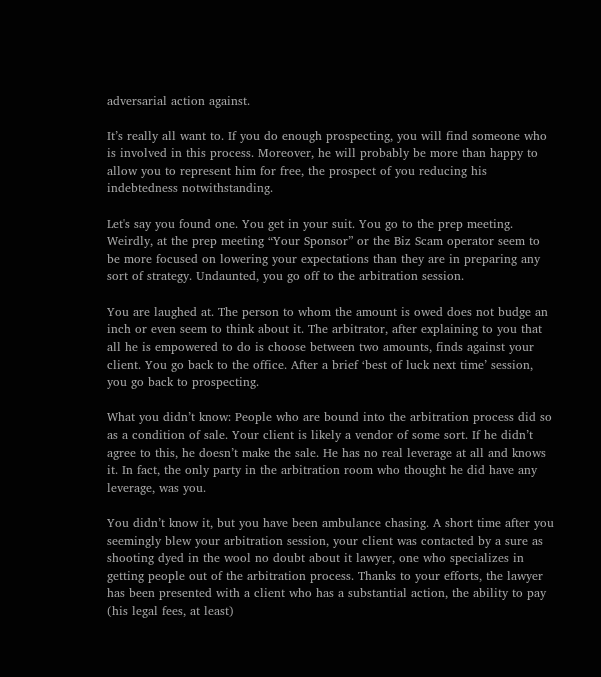adversarial action against.

It’s really all want to. If you do enough prospecting, you will find someone who is involved in this process. Moreover, he will probably be more than happy to allow you to represent him for free, the prospect of you reducing his indebtedness notwithstanding.

Let's say you found one. You get in your suit. You go to the prep meeting. Weirdly, at the prep meeting “Your Sponsor” or the Biz Scam operator seem to be more focused on lowering your expectations than they are in preparing any sort of strategy. Undaunted, you go off to the arbitration session.

You are laughed at. The person to whom the amount is owed does not budge an inch or even seem to think about it. The arbitrator, after explaining to you that all he is empowered to do is choose between two amounts, finds against your client. You go back to the office. After a brief ‘best of luck next time’ session, you go back to prospecting.

What you didn’t know: People who are bound into the arbitration process did so as a condition of sale. Your client is likely a vendor of some sort. If he didn’t agree to this, he doesn’t make the sale. He has no real leverage at all and knows it. In fact, the only party in the arbitration room who thought he did have any leverage, was you.

You didn’t know it, but you have been ambulance chasing. A short time after you seemingly blew your arbitration session, your client was contacted by a sure as shooting dyed in the wool no doubt about it lawyer, one who specializes in getting people out of the arbitration process. Thanks to your efforts, the lawyer has been presented with a client who has a substantial action, the ability to pay (his legal fees, at least)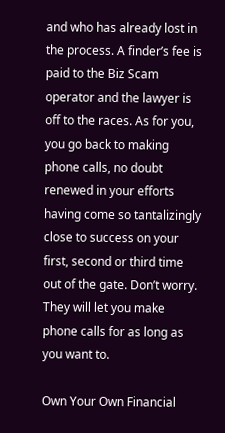and who has already lost in the process. A finder’s fee is paid to the Biz Scam operator and the lawyer is off to the races. As for you, you go back to making phone calls, no doubt renewed in your efforts having come so tantalizingly close to success on your first, second or third time out of the gate. Don’t worry. They will let you make phone calls for as long as you want to.

Own Your Own Financial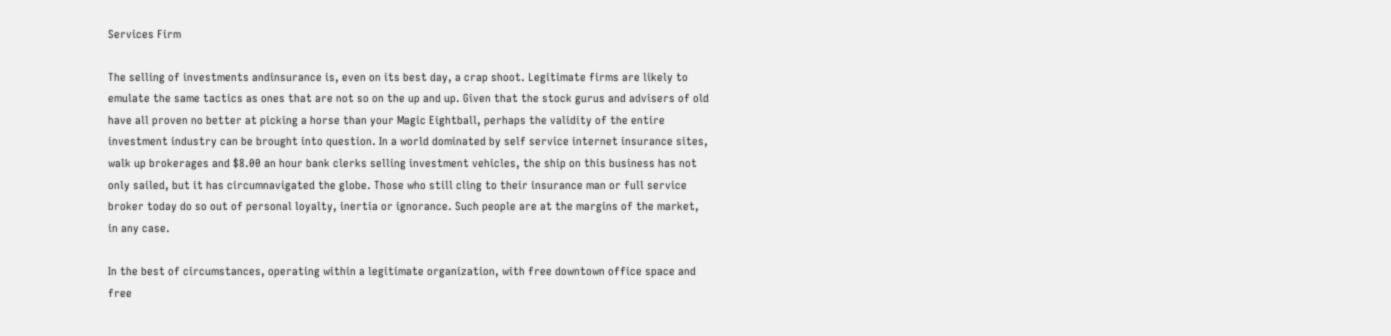Services Firm

The selling of investments andinsurance is, even on its best day, a crap shoot. Legitimate firms are likely to emulate the same tactics as ones that are not so on the up and up. Given that the stock gurus and advisers of old have all proven no better at picking a horse than your Magic Eightball, perhaps the validity of the entire investment industry can be brought into question. In a world dominated by self service internet insurance sites, walk up brokerages and $8.00 an hour bank clerks selling investment vehicles, the ship on this business has not only sailed, but it has circumnavigated the globe. Those who still cling to their insurance man or full service broker today do so out of personal loyalty, inertia or ignorance. Such people are at the margins of the market, in any case.

In the best of circumstances, operating within a legitimate organization, with free downtown office space and free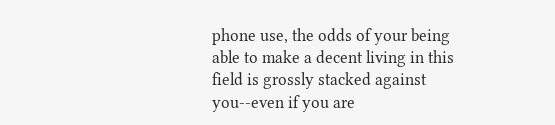phone use, the odds of your being able to make a decent living in this field is grossly stacked against you--even if you are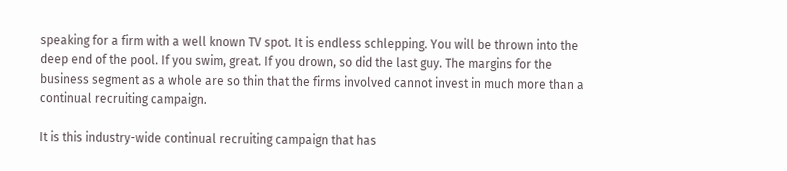speaking for a firm with a well known TV spot. It is endless schlepping. You will be thrown into the deep end of the pool. If you swim, great. If you drown, so did the last guy. The margins for the business segment as a whole are so thin that the firms involved cannot invest in much more than a continual recruiting campaign.

It is this industry-wide continual recruiting campaign that has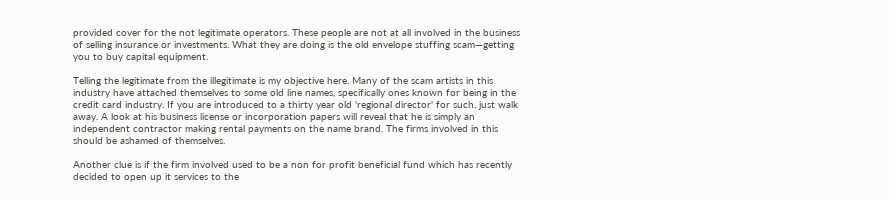provided cover for the not legitimate operators. These people are not at all involved in the business of selling insurance or investments. What they are doing is the old envelope stuffing scam—getting you to buy capital equipment.

Telling the legitimate from the illegitimate is my objective here. Many of the scam artists in this industry have attached themselves to some old line names, specifically ones known for being in the credit card industry. If you are introduced to a thirty year old 'regional director' for such, just walk away. A look at his business license or incorporation papers will reveal that he is simply an independent contractor making rental payments on the name brand. The firms involved in this should be ashamed of themselves.

Another clue is if the firm involved used to be a non for profit beneficial fund which has recently decided to open up it services to the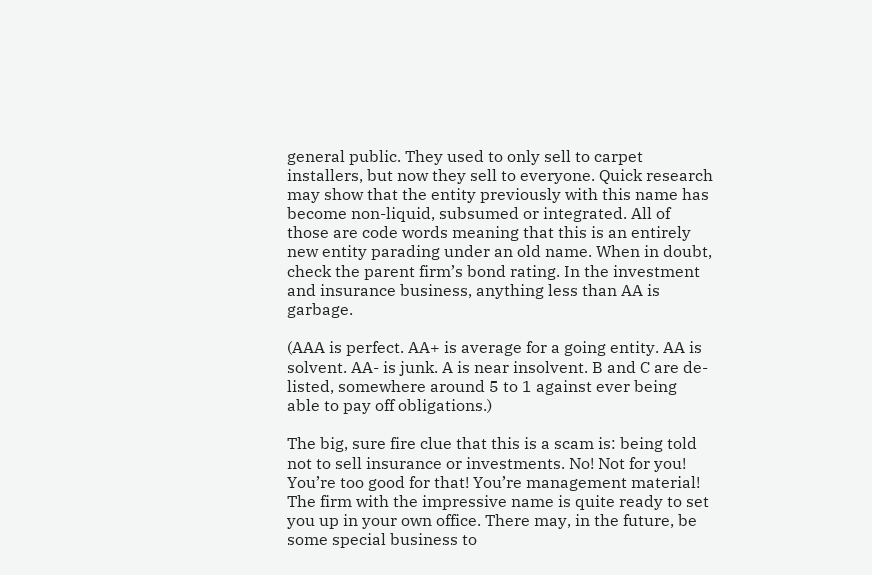general public. They used to only sell to carpet installers, but now they sell to everyone. Quick research may show that the entity previously with this name has become non-liquid, subsumed or integrated. All of those are code words meaning that this is an entirely new entity parading under an old name. When in doubt, check the parent firm’s bond rating. In the investment and insurance business, anything less than AA is garbage.

(AAA is perfect. AA+ is average for a going entity. AA is solvent. AA- is junk. A is near insolvent. B and C are de-listed, somewhere around 5 to 1 against ever being able to pay off obligations.)

The big, sure fire clue that this is a scam is: being told not to sell insurance or investments. No! Not for you! You’re too good for that! You’re management material! The firm with the impressive name is quite ready to set you up in your own office. There may, in the future, be some special business to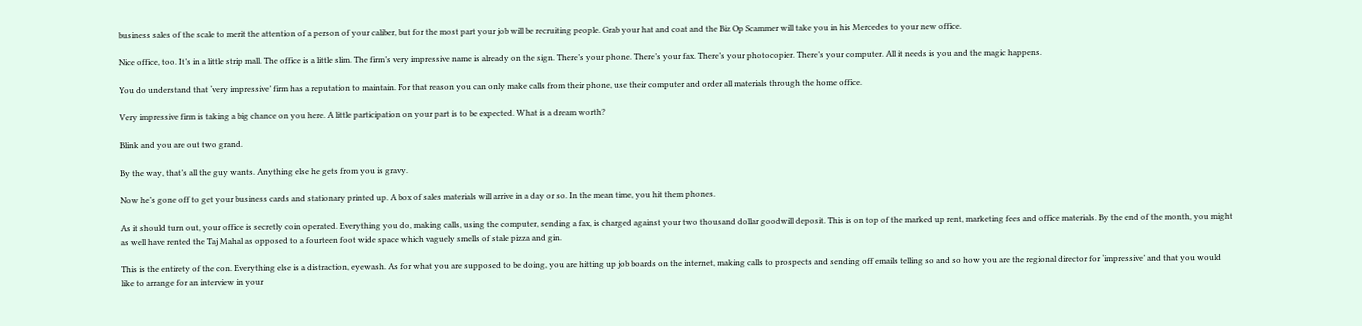business sales of the scale to merit the attention of a person of your caliber, but for the most part your job will be recruiting people. Grab your hat and coat and the Biz Op Scammer will take you in his Mercedes to your new office.

Nice office, too. It’s in a little strip mall. The office is a little slim. The firm’s very impressive name is already on the sign. There’s your phone. There’s your fax. There’s your photocopier. There’s your computer. All it needs is you and the magic happens.

You do understand that ‘very impressive’ firm has a reputation to maintain. For that reason you can only make calls from their phone, use their computer and order all materials through the home office.

Very impressive firm is taking a big chance on you here. A little participation on your part is to be expected. What is a dream worth?

Blink and you are out two grand.

By the way, that’s all the guy wants. Anything else he gets from you is gravy.

Now he’s gone off to get your business cards and stationary printed up. A box of sales materials will arrive in a day or so. In the mean time, you hit them phones.

As it should turn out, your office is secretly coin operated. Everything you do, making calls, using the computer, sending a fax, is charged against your two thousand dollar goodwill deposit. This is on top of the marked up rent, marketing fees and office materials. By the end of the month, you might as well have rented the Taj Mahal as opposed to a fourteen foot wide space which vaguely smells of stale pizza and gin.

This is the entirety of the con. Everything else is a distraction, eyewash. As for what you are supposed to be doing, you are hitting up job boards on the internet, making calls to prospects and sending off emails telling so and so how you are the regional director for ‘impressive’ and that you would like to arrange for an interview in your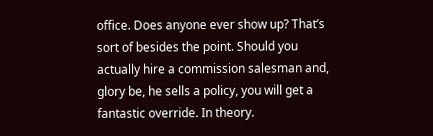office. Does anyone ever show up? That’s sort of besides the point. Should you actually hire a commission salesman and, glory be, he sells a policy, you will get a fantastic override. In theory.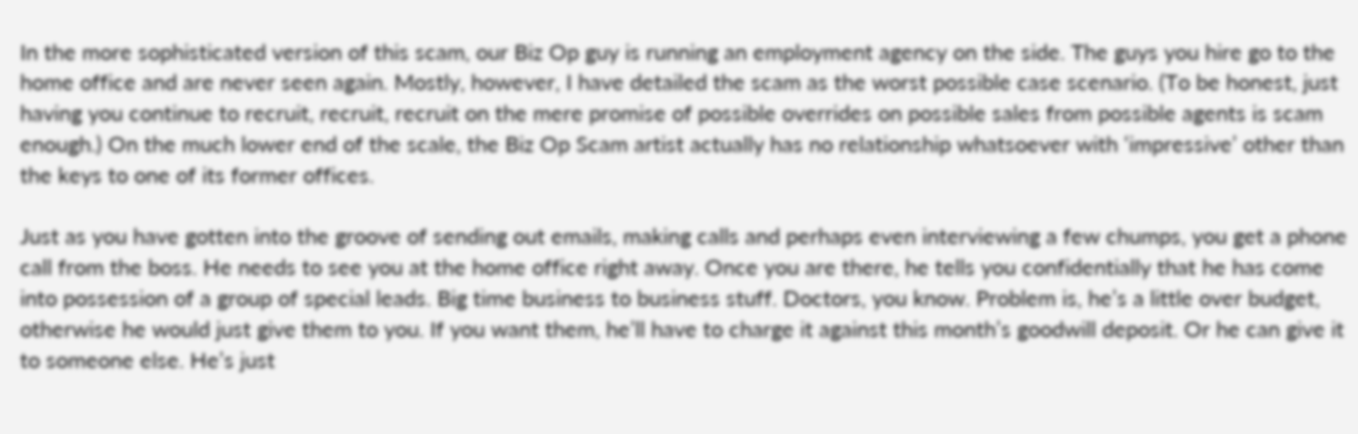In the more sophisticated version of this scam, our Biz Op guy is running an employment agency on the side. The guys you hire go to the home office and are never seen again. Mostly, however, I have detailed the scam as the worst possible case scenario. (To be honest, just having you continue to recruit, recruit, recruit on the mere promise of possible overrides on possible sales from possible agents is scam enough.) On the much lower end of the scale, the Biz Op Scam artist actually has no relationship whatsoever with ‘impressive’ other than the keys to one of its former offices.

Just as you have gotten into the groove of sending out emails, making calls and perhaps even interviewing a few chumps, you get a phone call from the boss. He needs to see you at the home office right away. Once you are there, he tells you confidentially that he has come into possession of a group of special leads. Big time business to business stuff. Doctors, you know. Problem is, he’s a little over budget, otherwise he would just give them to you. If you want them, he’ll have to charge it against this month’s goodwill deposit. Or he can give it to someone else. He’s just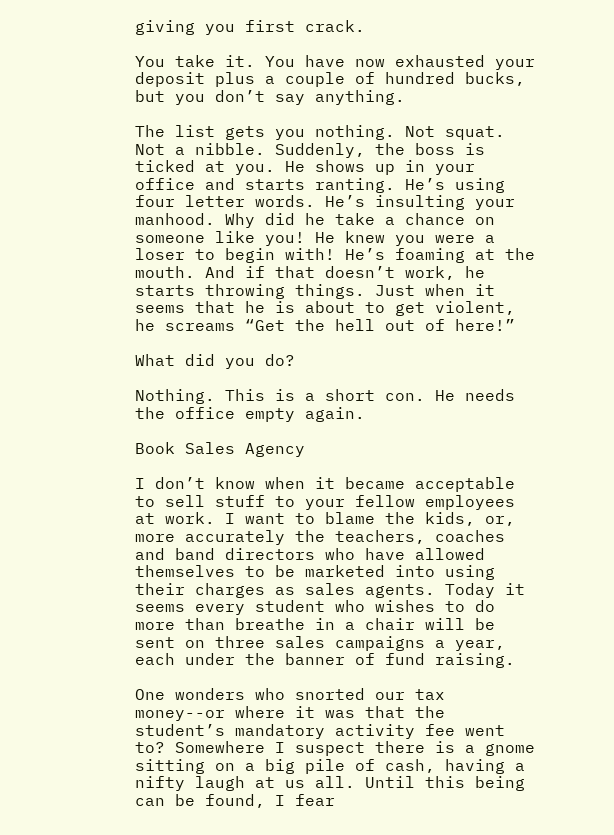giving you first crack.

You take it. You have now exhausted your deposit plus a couple of hundred bucks, but you don’t say anything.

The list gets you nothing. Not squat. Not a nibble. Suddenly, the boss is ticked at you. He shows up in your office and starts ranting. He’s using four letter words. He’s insulting your manhood. Why did he take a chance on someone like you! He knew you were a loser to begin with! He’s foaming at the mouth. And if that doesn’t work, he starts throwing things. Just when it seems that he is about to get violent, he screams “Get the hell out of here!”

What did you do?

Nothing. This is a short con. He needs the office empty again.

Book Sales Agency

I don’t know when it became acceptable to sell stuff to your fellow employees at work. I want to blame the kids, or, more accurately the teachers, coaches and band directors who have allowed themselves to be marketed into using their charges as sales agents. Today it seems every student who wishes to do more than breathe in a chair will be sent on three sales campaigns a year, each under the banner of fund raising.

One wonders who snorted our tax money--or where it was that the student’s mandatory activity fee went to? Somewhere I suspect there is a gnome sitting on a big pile of cash, having a nifty laugh at us all. Until this being can be found, I fear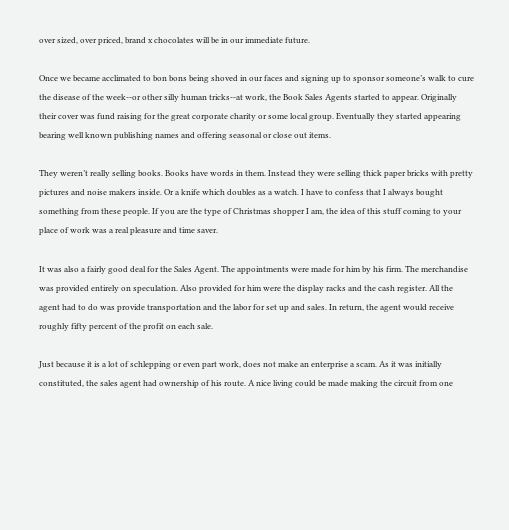over sized, over priced, brand x chocolates will be in our immediate future.

Once we became acclimated to bon bons being shoved in our faces and signing up to sponsor someone’s walk to cure the disease of the week--or other silly human tricks--at work, the Book Sales Agents started to appear. Originally their cover was fund raising for the great corporate charity or some local group. Eventually they started appearing bearing well known publishing names and offering seasonal or close out items.

They weren’t really selling books. Books have words in them. Instead they were selling thick paper bricks with pretty pictures and noise makers inside. Or a knife which doubles as a watch. I have to confess that I always bought something from these people. If you are the type of Christmas shopper I am, the idea of this stuff coming to your place of work was a real pleasure and time saver.

It was also a fairly good deal for the Sales Agent. The appointments were made for him by his firm. The merchandise was provided entirely on speculation. Also provided for him were the display racks and the cash register. All the agent had to do was provide transportation and the labor for set up and sales. In return, the agent would receive roughly fifty percent of the profit on each sale.

Just because it is a lot of schlepping or even part work, does not make an enterprise a scam. As it was initially constituted, the sales agent had ownership of his route. A nice living could be made making the circuit from one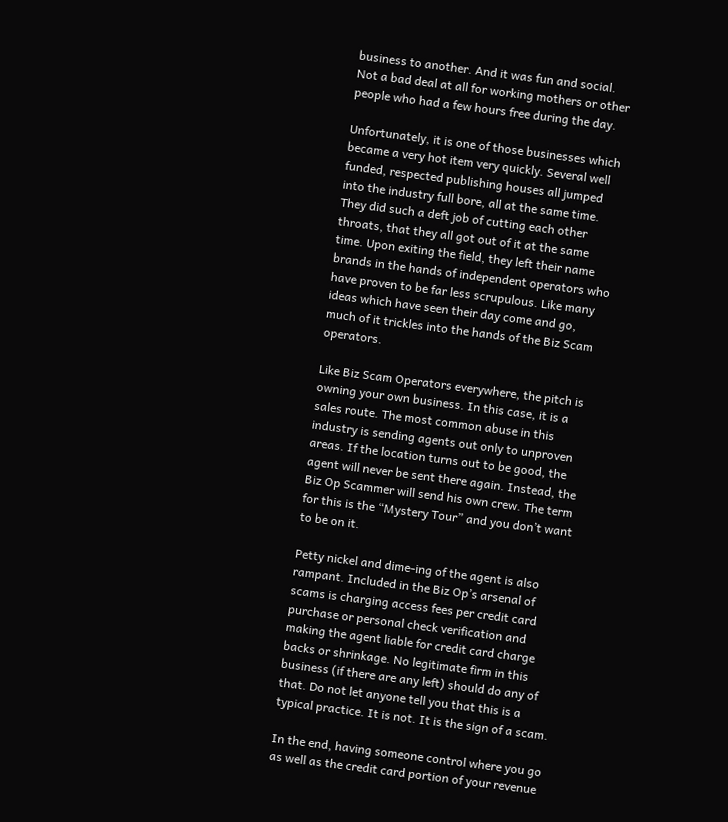business to another. And it was fun and social. Not a bad deal at all for working mothers or other people who had a few hours free during the day.

Unfortunately, it is one of those businesses which became a very hot item very quickly. Several well funded, respected publishing houses all jumped into the industry full bore, all at the same time. They did such a deft job of cutting each other throats, that they all got out of it at the same time. Upon exiting the field, they left their name brands in the hands of independent operators who have proven to be far less scrupulous. Like many ideas which have seen their day come and go, much of it trickles into the hands of the Biz Scam operators.

Like Biz Scam Operators everywhere, the pitch is owning your own business. In this case, it is a sales route. The most common abuse in this industry is sending agents out only to unproven areas. If the location turns out to be good, the agent will never be sent there again. Instead, the Biz Op Scammer will send his own crew. The term for this is the “Mystery Tour” and you don’t want to be on it.

Petty nickel and dime-ing of the agent is also rampant. Included in the Biz Op’s arsenal of scams is charging access fees per credit card purchase or personal check verification and making the agent liable for credit card charge backs or shrinkage. No legitimate firm in this business (if there are any left) should do any of that. Do not let anyone tell you that this is a typical practice. It is not. It is the sign of a scam.

In the end, having someone control where you go as well as the credit card portion of your revenue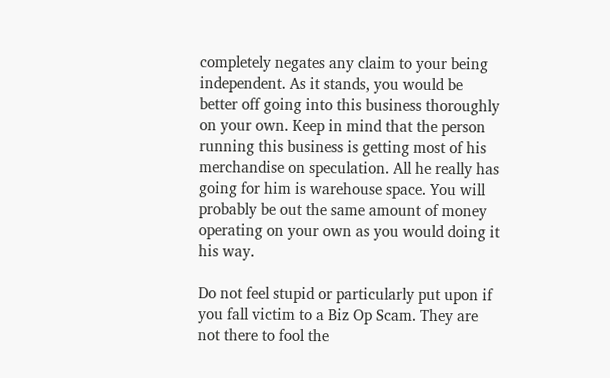completely negates any claim to your being independent. As it stands, you would be better off going into this business thoroughly on your own. Keep in mind that the person running this business is getting most of his merchandise on speculation. All he really has going for him is warehouse space. You will probably be out the same amount of money operating on your own as you would doing it his way.

Do not feel stupid or particularly put upon if you fall victim to a Biz Op Scam. They are not there to fool the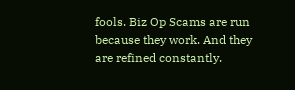fools. Biz Op Scams are run because they work. And they are refined constantly.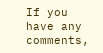If you have any comments,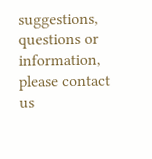suggestions, questions or information, please contact us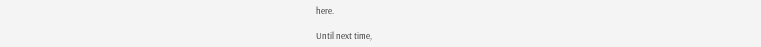here.

Until next time,